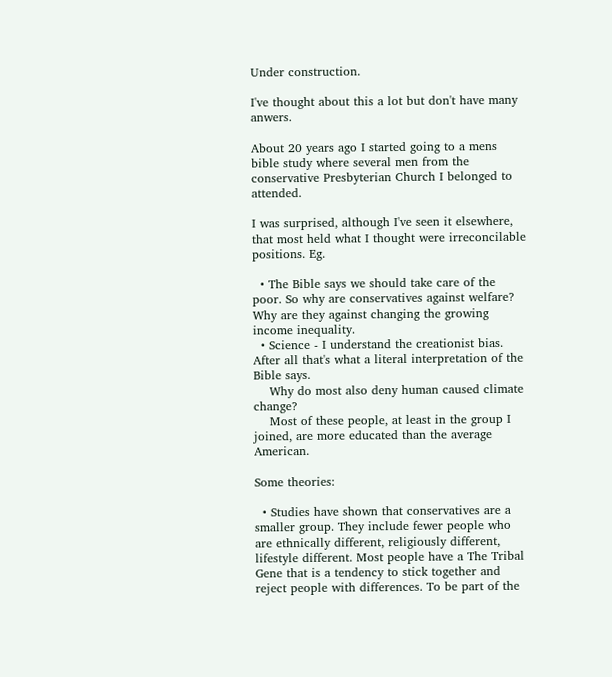Under construction.

I've thought about this a lot but don't have many anwers.

About 20 years ago I started going to a mens bible study where several men from the conservative Presbyterian Church I belonged to attended.

I was surprised, although I've seen it elsewhere, that most held what I thought were irreconcilable positions. Eg.

  • The Bible says we should take care of the poor. So why are conservatives against welfare? Why are they against changing the growing income inequality.
  • Science - I understand the creationist bias. After all that's what a literal interpretation of the Bible says.
    Why do most also deny human caused climate change?
    Most of these people, at least in the group I joined, are more educated than the average American.

Some theories:

  • Studies have shown that conservatives are a smaller group. They include fewer people who are ethnically different, religiously different, lifestyle different. Most people have a The Tribal Gene that is a tendency to stick together and reject people with differences. To be part of the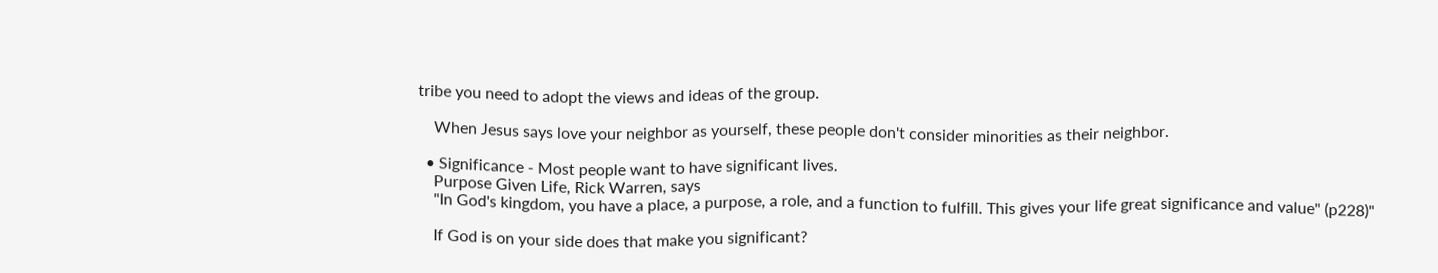tribe you need to adopt the views and ideas of the group.

    When Jesus says love your neighbor as yourself, these people don't consider minorities as their neighbor.

  • Significance - Most people want to have significant lives.
    Purpose Given Life, Rick Warren, says
    "In God's kingdom, you have a place, a purpose, a role, and a function to fulfill. This gives your life great significance and value" (p228)"

    If God is on your side does that make you significant?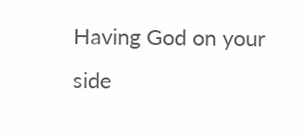Having God on your side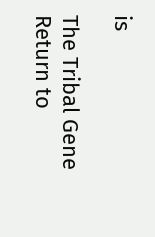is

The Tribal Gene
Return to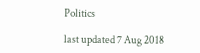Politics

last updated 7 Aug 2018